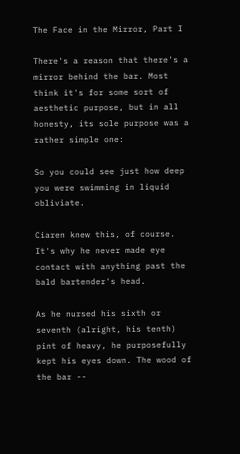The Face in the Mirror, Part I

There's a reason that there's a mirror behind the bar. Most think it's for some sort of aesthetic purpose, but in all honesty, its sole purpose was a rather simple one:

So you could see just how deep you were swimming in liquid obliviate.

Ciaren knew this, of course. It's why he never made eye contact with anything past the bald bartender's head.

As he nursed his sixth or seventh (alright, his tenth) pint of heavy, he purposefully kept his eyes down. The wood of the bar --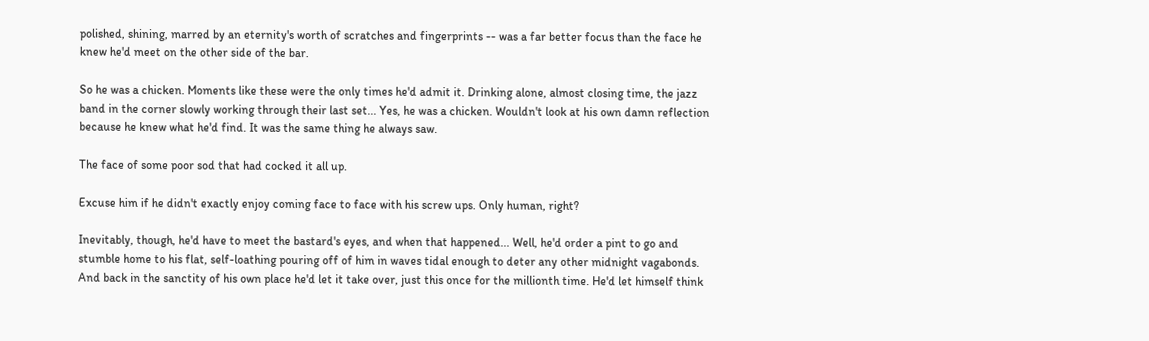polished, shining, marred by an eternity's worth of scratches and fingerprints -- was a far better focus than the face he knew he'd meet on the other side of the bar.

So he was a chicken. Moments like these were the only times he'd admit it. Drinking alone, almost closing time, the jazz band in the corner slowly working through their last set... Yes, he was a chicken. Wouldn't look at his own damn reflection because he knew what he'd find. It was the same thing he always saw.

The face of some poor sod that had cocked it all up.

Excuse him if he didn't exactly enjoy coming face to face with his screw ups. Only human, right?

Inevitably, though, he'd have to meet the bastard's eyes, and when that happened... Well, he'd order a pint to go and stumble home to his flat, self-loathing pouring off of him in waves tidal enough to deter any other midnight vagabonds. And back in the sanctity of his own place he'd let it take over, just this once for the millionth time. He'd let himself think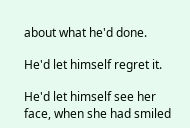about what he'd done.

He'd let himself regret it.

He'd let himself see her face, when she had smiled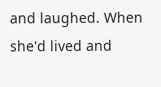and laughed. When she'd lived and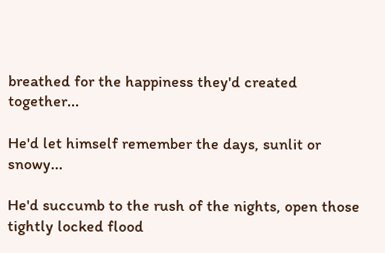breathed for the happiness they'd created together...

He'd let himself remember the days, sunlit or snowy...

He'd succumb to the rush of the nights, open those tightly locked flood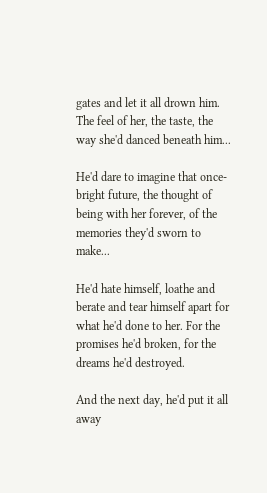gates and let it all drown him. The feel of her, the taste, the way she'd danced beneath him...

He'd dare to imagine that once-bright future, the thought of being with her forever, of the memories they'd sworn to make...

He'd hate himself, loathe and berate and tear himself apart for what he'd done to her. For the promises he'd broken, for the dreams he'd destroyed.

And the next day, he'd put it all away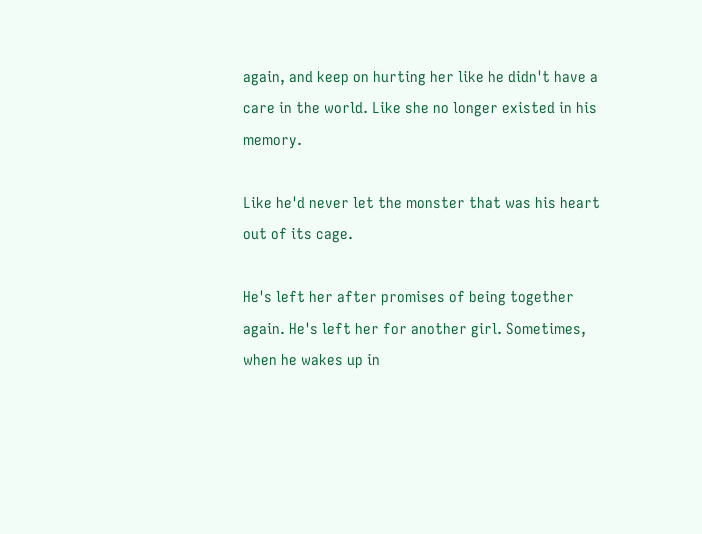again, and keep on hurting her like he didn't have a care in the world. Like she no longer existed in his memory.

Like he'd never let the monster that was his heart out of its cage.

He's left her after promises of being together again. He's left her for another girl. Sometimes, when he wakes up in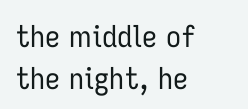the middle of the night, he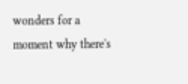wonders for a moment why there's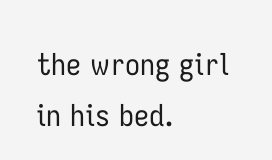the wrong girl in his bed.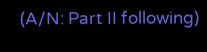(A/N: Part II following)